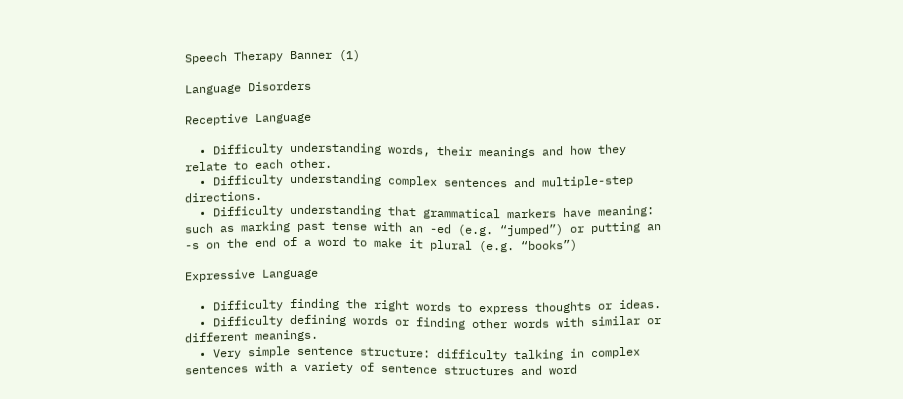Speech Therapy Banner (1)

Language Disorders

Receptive Language

  • Difficulty understanding words, their meanings and how they relate to each other.
  • Difficulty understanding complex sentences and multiple-step directions.
  • Difficulty understanding that grammatical markers have meaning: such as marking past tense with an -ed (e.g. “jumped”) or putting an -s on the end of a word to make it plural (e.g. “books”)

Expressive Language

  • Difficulty finding the right words to express thoughts or ideas.
  • Difficulty defining words or finding other words with similar or different meanings.
  • Very simple sentence structure: difficulty talking in complex sentences with a variety of sentence structures and word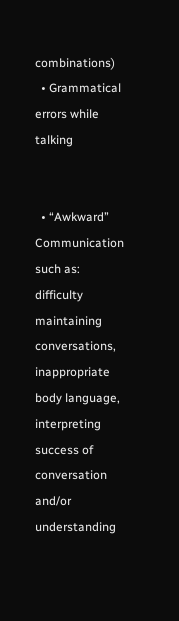combinations)
  • Grammatical errors while talking


  • “Awkward” Communication such as: difficulty maintaining conversations, inappropriate body language, interpreting success of conversation and/or understanding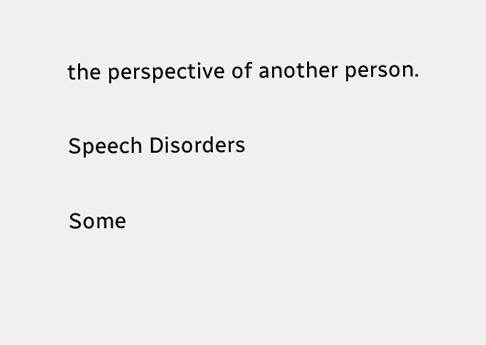the perspective of another person.

Speech Disorders

Some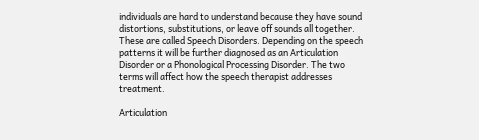individuals are hard to understand because they have sound distortions, substitutions, or leave off sounds all together. These are called Speech Disorders. Depending on the speech patterns it will be further diagnosed as an Articulation Disorder or a Phonological Processing Disorder. The two terms will affect how the speech therapist addresses treatment.

Articulation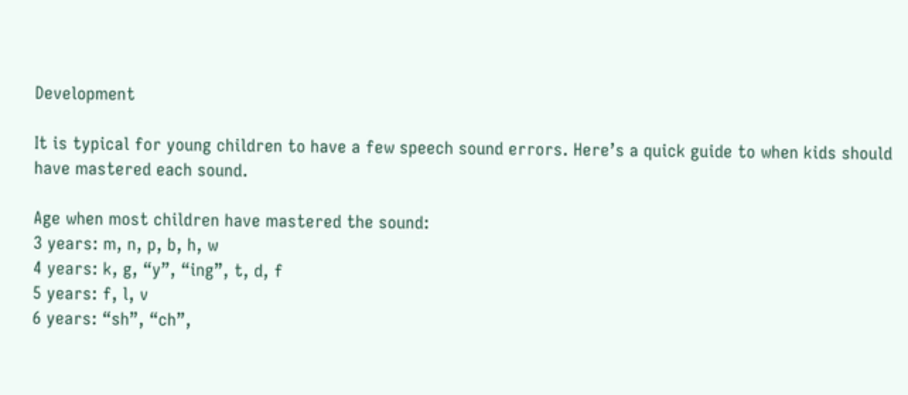Development

It is typical for young children to have a few speech sound errors. Here’s a quick guide to when kids should have mastered each sound.

Age when most children have mastered the sound:
3 years: m, n, p, b, h, w
4 years: k, g, “y”, “ing”, t, d, f
5 years: f, l, v
6 years: “sh”, “ch”,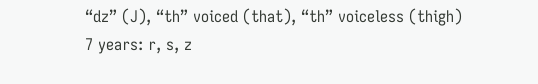“dz” (J), “th” voiced (that), “th” voiceless (thigh)
7 years: r, s, z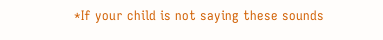*If your child is not saying these sounds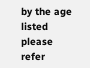by the age listed please refer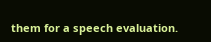them for a speech evaluation.